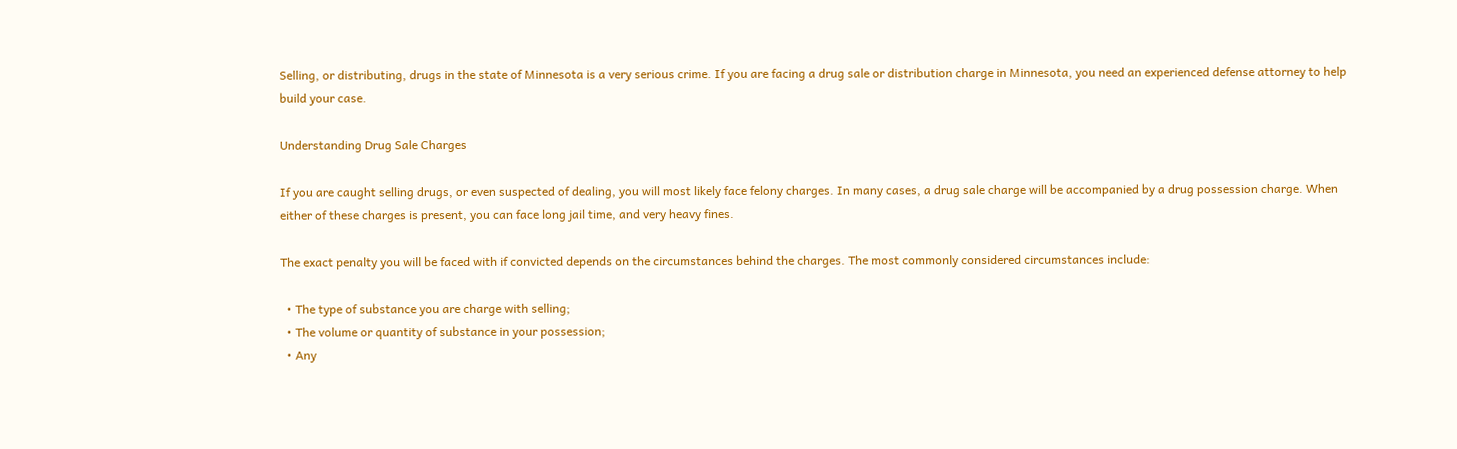Selling, or distributing, drugs in the state of Minnesota is a very serious crime. If you are facing a drug sale or distribution charge in Minnesota, you need an experienced defense attorney to help build your case.

Understanding Drug Sale Charges

If you are caught selling drugs, or even suspected of dealing, you will most likely face felony charges. In many cases, a drug sale charge will be accompanied by a drug possession charge. When either of these charges is present, you can face long jail time, and very heavy fines.

The exact penalty you will be faced with if convicted depends on the circumstances behind the charges. The most commonly considered circumstances include:

  • The type of substance you are charge with selling;
  • The volume or quantity of substance in your possession;
  • Any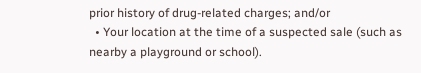prior history of drug-related charges; and/or
  • Your location at the time of a suspected sale (such as nearby a playground or school).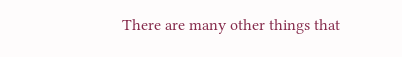There are many other things that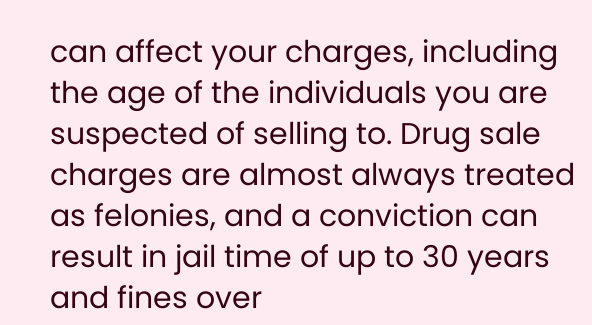can affect your charges, including the age of the individuals you are suspected of selling to. Drug sale charges are almost always treated as felonies, and a conviction can result in jail time of up to 30 years and fines over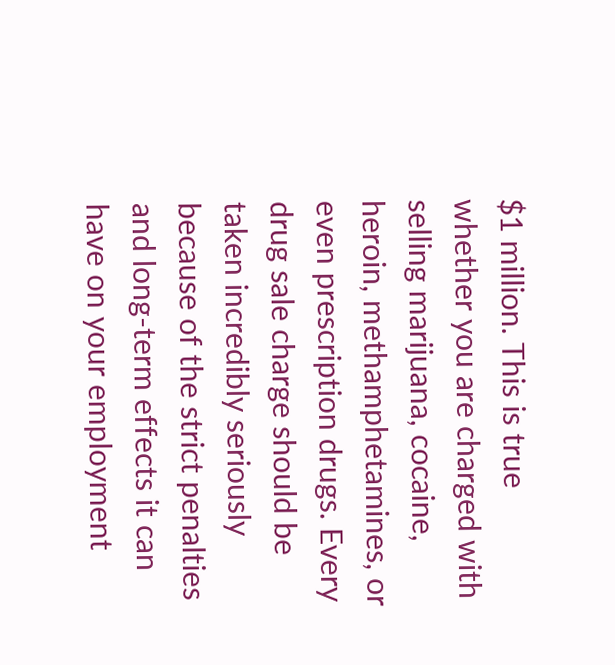$1 million. This is true whether you are charged with selling marijuana, cocaine, heroin, methamphetamines, or even prescription drugs. Every drug sale charge should be taken incredibly seriously because of the strict penalties and long-term effects it can have on your employment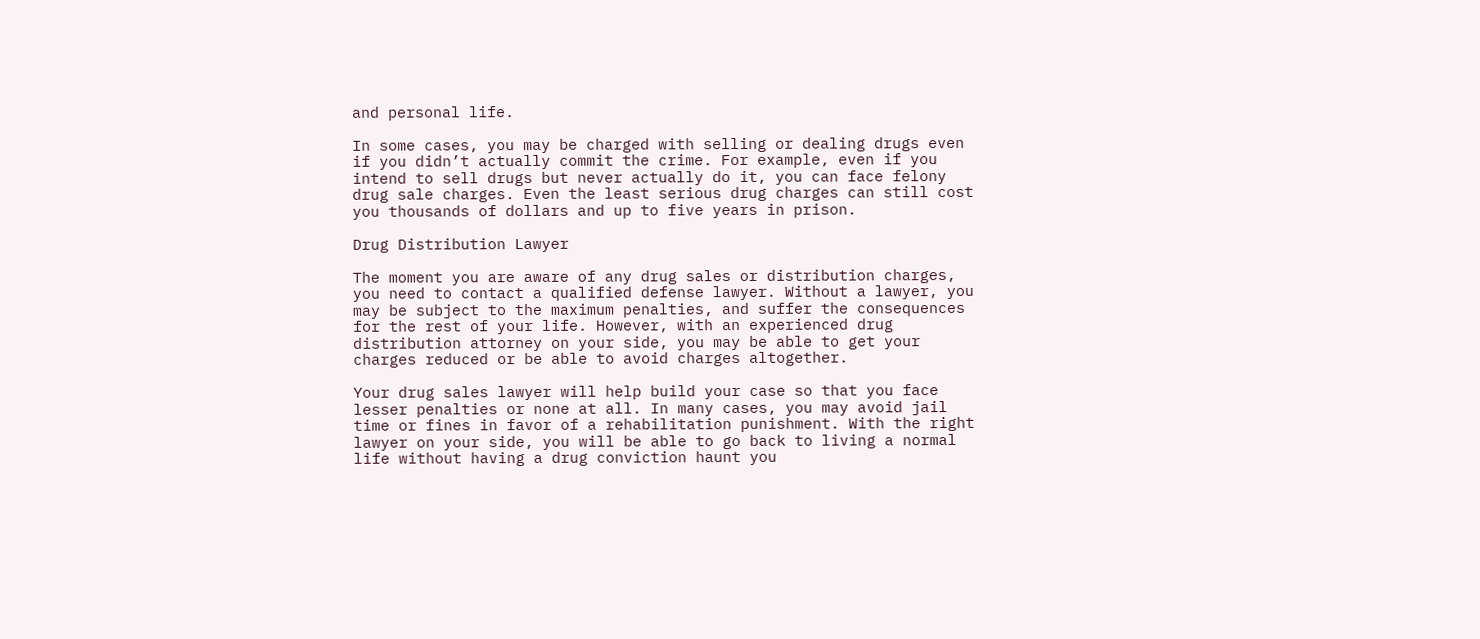and personal life.

In some cases, you may be charged with selling or dealing drugs even if you didn’t actually commit the crime. For example, even if you intend to sell drugs but never actually do it, you can face felony drug sale charges. Even the least serious drug charges can still cost you thousands of dollars and up to five years in prison.

Drug Distribution Lawyer

The moment you are aware of any drug sales or distribution charges, you need to contact a qualified defense lawyer. Without a lawyer, you may be subject to the maximum penalties, and suffer the consequences for the rest of your life. However, with an experienced drug distribution attorney on your side, you may be able to get your charges reduced or be able to avoid charges altogether.

Your drug sales lawyer will help build your case so that you face lesser penalties or none at all. In many cases, you may avoid jail time or fines in favor of a rehabilitation punishment. With the right lawyer on your side, you will be able to go back to living a normal life without having a drug conviction haunt you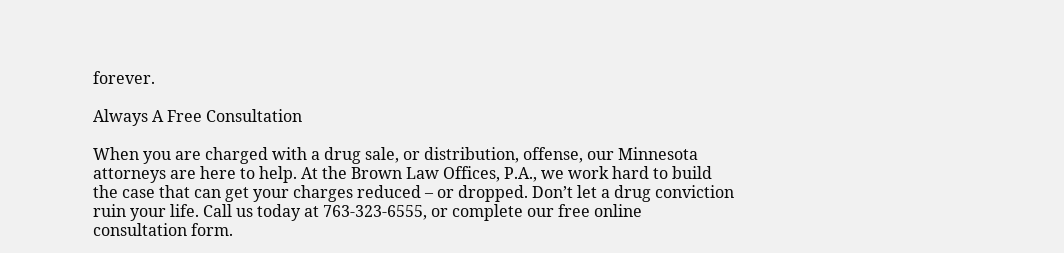forever.

Always A Free Consultation

When you are charged with a drug sale, or distribution, offense, our Minnesota attorneys are here to help. At the Brown Law Offices, P.A., we work hard to build the case that can get your charges reduced – or dropped. Don’t let a drug conviction ruin your life. Call us today at 763-323-6555, or complete our free online consultation form.